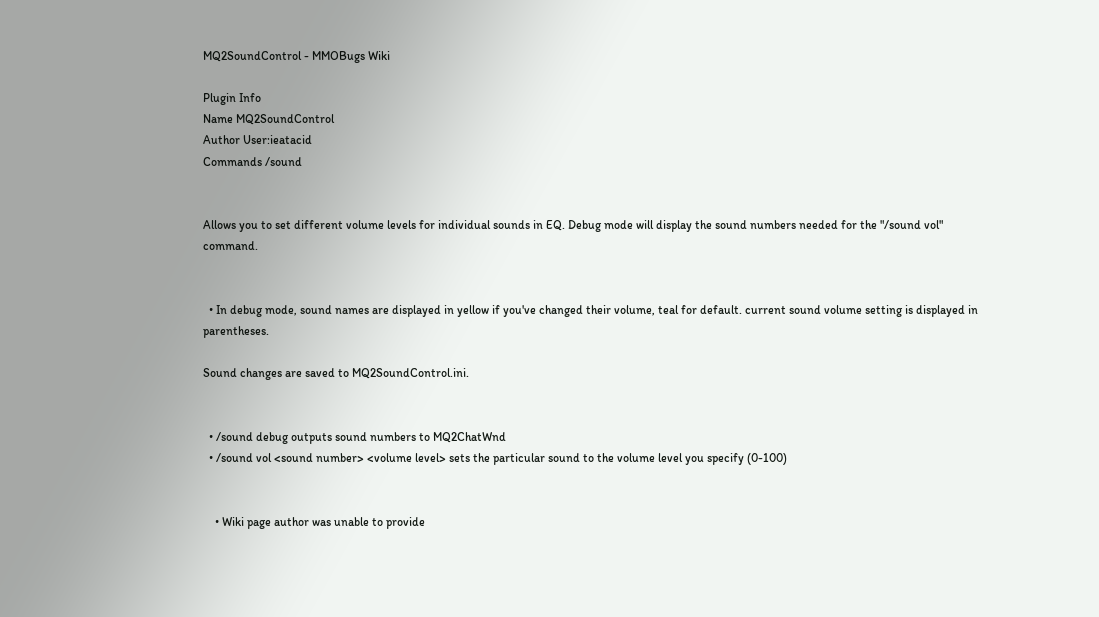MQ2SoundControl - MMOBugs Wiki

Plugin Info
Name MQ2SoundControl
Author User:ieatacid
Commands /sound


Allows you to set different volume levels for individual sounds in EQ. Debug mode will display the sound numbers needed for the "/sound vol" command.


  • In debug mode, sound names are displayed in yellow if you've changed their volume, teal for default. current sound volume setting is displayed in parentheses.

Sound changes are saved to MQ2SoundControl.ini.


  • /sound debug outputs sound numbers to MQ2ChatWnd
  • /sound vol <sound number> <volume level> sets the particular sound to the volume level you specify (0-100)


    • Wiki page author was unable to provide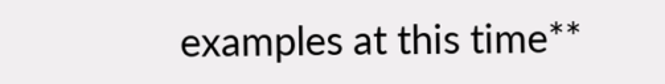examples at this time**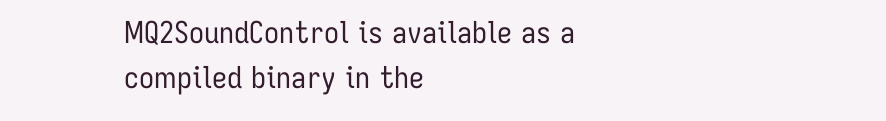MQ2SoundControl is available as a compiled binary in the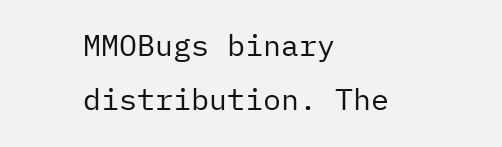MMOBugs binary distribution. The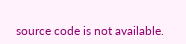source code is not available.